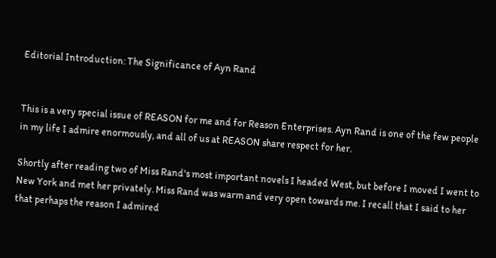Editorial Introduction: The Significance of Ayn Rand


This is a very special issue of REASON for me and for Reason Enterprises. Ayn Rand is one of the few people in my life I admire enormously, and all of us at REASON share respect for her.

Shortly after reading two of Miss Rand's most important novels I headed West, but before I moved I went to New York and met her privately. Miss Rand was warm and very open towards me. I recall that I said to her that perhaps the reason I admired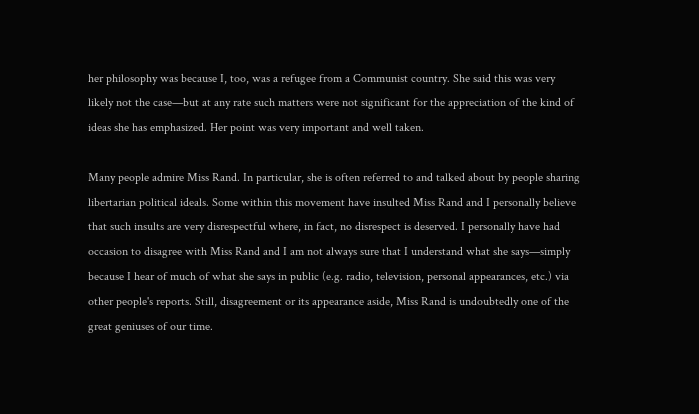her philosophy was because I, too, was a refugee from a Communist country. She said this was very likely not the case—but at any rate such matters were not significant for the appreciation of the kind of ideas she has emphasized. Her point was very important and well taken.

Many people admire Miss Rand. In particular, she is often referred to and talked about by people sharing libertarian political ideals. Some within this movement have insulted Miss Rand and I personally believe that such insults are very disrespectful where, in fact, no disrespect is deserved. I personally have had occasion to disagree with Miss Rand and I am not always sure that I understand what she says—simply because I hear of much of what she says in public (e.g. radio, television, personal appearances, etc.) via other people's reports. Still, disagreement or its appearance aside, Miss Rand is undoubtedly one of the great geniuses of our time.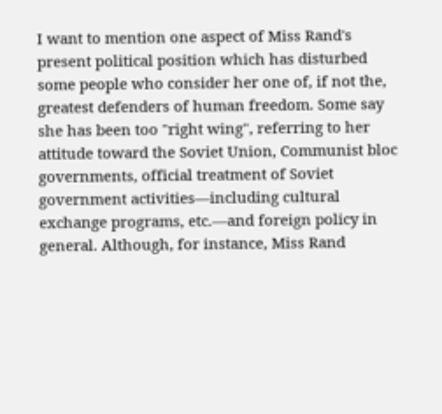I want to mention one aspect of Miss Rand's present political position which has disturbed some people who consider her one of, if not the, greatest defenders of human freedom. Some say she has been too "right wing", referring to her attitude toward the Soviet Union, Communist bloc governments, official treatment of Soviet government activities—including cultural exchange programs, etc.—and foreign policy in general. Although, for instance, Miss Rand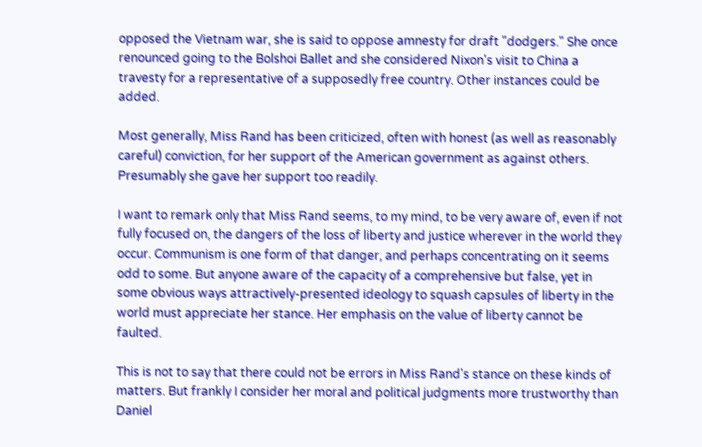opposed the Vietnam war, she is said to oppose amnesty for draft "dodgers." She once renounced going to the Bolshoi Ballet and she considered Nixon's visit to China a travesty for a representative of a supposedly free country. Other instances could be added.

Most generally, Miss Rand has been criticized, often with honest (as well as reasonably careful) conviction, for her support of the American government as against others. Presumably she gave her support too readily.

I want to remark only that Miss Rand seems, to my mind, to be very aware of, even if not fully focused on, the dangers of the loss of liberty and justice wherever in the world they occur. Communism is one form of that danger, and perhaps concentrating on it seems odd to some. But anyone aware of the capacity of a comprehensive but false, yet in some obvious ways attractively-presented ideology to squash capsules of liberty in the world must appreciate her stance. Her emphasis on the value of liberty cannot be faulted.

This is not to say that there could not be errors in Miss Rand's stance on these kinds of matters. But frankly I consider her moral and political judgments more trustworthy than Daniel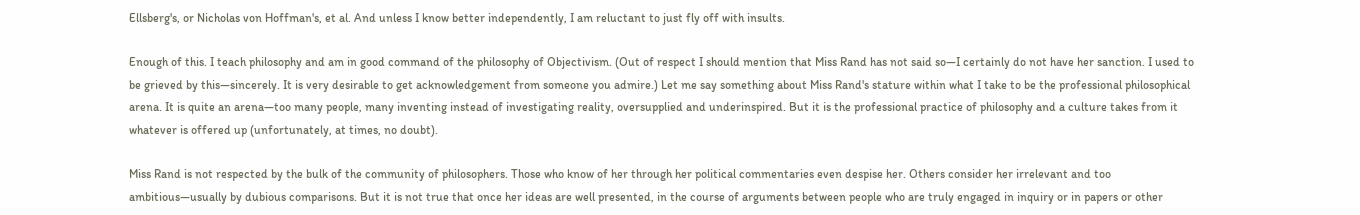Ellsberg's, or Nicholas von Hoffman's, et al. And unless I know better independently, I am reluctant to just fly off with insults.

Enough of this. I teach philosophy and am in good command of the philosophy of Objectivism. (Out of respect I should mention that Miss Rand has not said so—I certainly do not have her sanction. I used to be grieved by this—sincerely. It is very desirable to get acknowledgement from someone you admire.) Let me say something about Miss Rand's stature within what I take to be the professional philosophical arena. It is quite an arena—too many people, many inventing instead of investigating reality, oversupplied and underinspired. But it is the professional practice of philosophy and a culture takes from it whatever is offered up (unfortunately, at times, no doubt).

Miss Rand is not respected by the bulk of the community of philosophers. Those who know of her through her political commentaries even despise her. Others consider her irrelevant and too ambitious—usually by dubious comparisons. But it is not true that once her ideas are well presented, in the course of arguments between people who are truly engaged in inquiry or in papers or other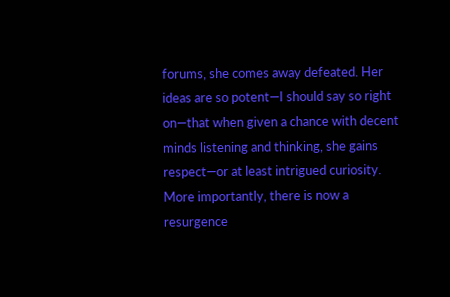forums, she comes away defeated. Her ideas are so potent—I should say so right on—that when given a chance with decent minds listening and thinking, she gains respect—or at least intrigued curiosity. More importantly, there is now a resurgence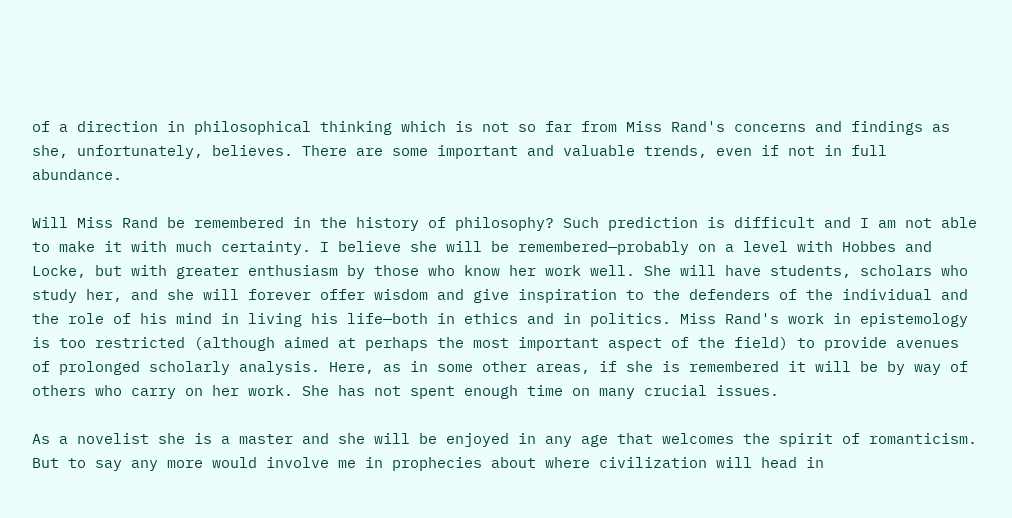of a direction in philosophical thinking which is not so far from Miss Rand's concerns and findings as she, unfortunately, believes. There are some important and valuable trends, even if not in full abundance.

Will Miss Rand be remembered in the history of philosophy? Such prediction is difficult and I am not able to make it with much certainty. I believe she will be remembered—probably on a level with Hobbes and Locke, but with greater enthusiasm by those who know her work well. She will have students, scholars who study her, and she will forever offer wisdom and give inspiration to the defenders of the individual and the role of his mind in living his life—both in ethics and in politics. Miss Rand's work in epistemology is too restricted (although aimed at perhaps the most important aspect of the field) to provide avenues of prolonged scholarly analysis. Here, as in some other areas, if she is remembered it will be by way of others who carry on her work. She has not spent enough time on many crucial issues.

As a novelist she is a master and she will be enjoyed in any age that welcomes the spirit of romanticism. But to say any more would involve me in prophecies about where civilization will head in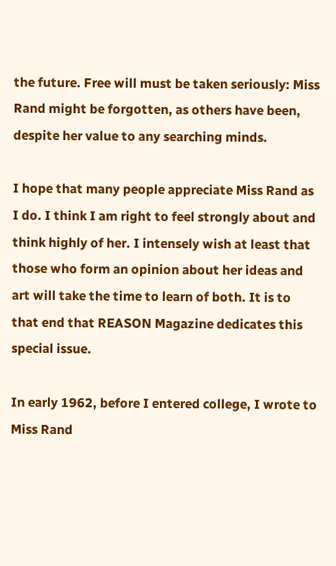the future. Free will must be taken seriously: Miss Rand might be forgotten, as others have been, despite her value to any searching minds.

I hope that many people appreciate Miss Rand as I do. I think I am right to feel strongly about and think highly of her. I intensely wish at least that those who form an opinion about her ideas and art will take the time to learn of both. It is to that end that REASON Magazine dedicates this special issue.

In early 1962, before I entered college, I wrote to Miss Rand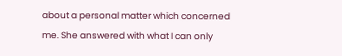about a personal matter which concerned me. She answered with what I can only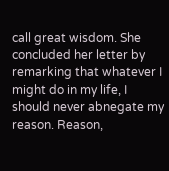call great wisdom. She concluded her letter by remarking that whatever I might do in my life, I should never abnegate my reason. Reason,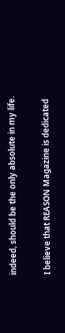indeed, should be the only absolute in my life.

I believe that REASON Magazine is dedicated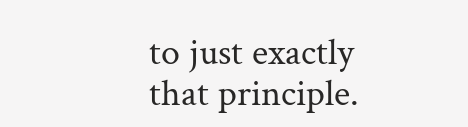to just exactly that principle.